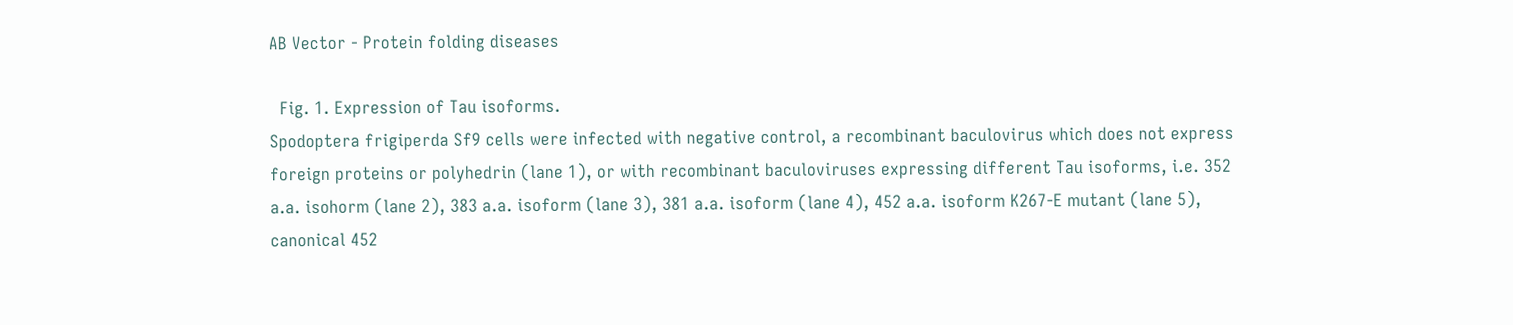AB Vector - Protein folding diseases

  Fig. 1. Expression of Tau isoforms.
Spodoptera frigiperda Sf9 cells were infected with negative control, a recombinant baculovirus which does not express foreign proteins or polyhedrin (lane 1), or with recombinant baculoviruses expressing different Tau isoforms, i.e. 352 a.a. isohorm (lane 2), 383 a.a. isoform (lane 3), 381 a.a. isoform (lane 4), 452 a.a. isoform K267-E mutant (lane 5), canonical 452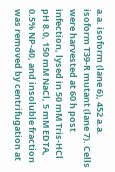a.a. isoform (lane 6), 452 a.a. isoform T39-R mutant (lane 7). Cells were harvested at 60 h post infection, lysed in 50 mM Tris-HCl pH 8.0, 150 mM NaCl, 5 mM EDTA, 0.5% NP-40, and insoluble fraction was removed by centrifugation at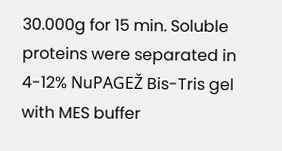30.000g for 15 min. Soluble proteins were separated in 4-12% NuPAGEŽ Bis-Tris gel with MES buffer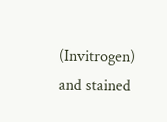(Invitrogen) and stained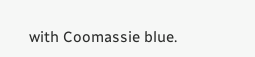with Coomassie blue.